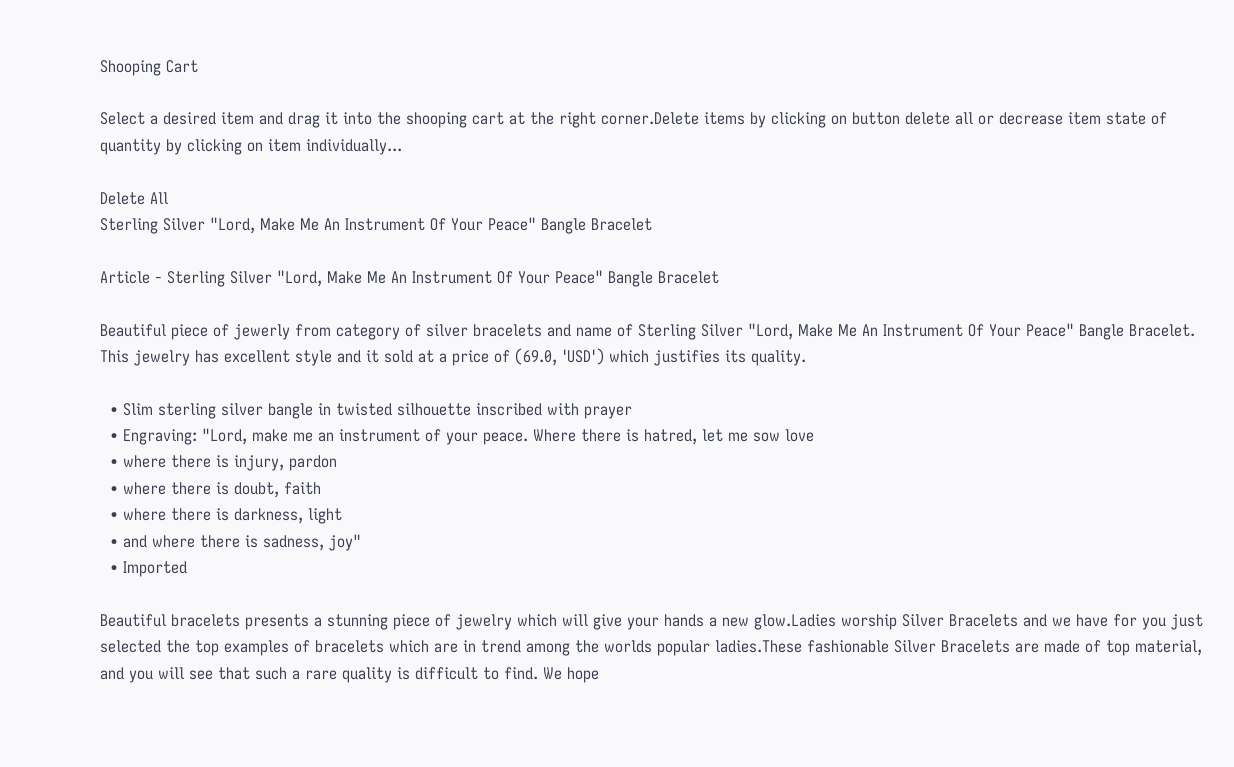Shooping Cart

Select a desired item and drag it into the shooping cart at the right corner.Delete items by clicking on button delete all or decrease item state of quantity by clicking on item individually...

Delete All
Sterling Silver "Lord, Make Me An Instrument Of Your Peace" Bangle Bracelet

Article - Sterling Silver "Lord, Make Me An Instrument Of Your Peace" Bangle Bracelet

Beautiful piece of jewerly from category of silver bracelets and name of Sterling Silver "Lord, Make Me An Instrument Of Your Peace" Bangle Bracelet. This jewelry has excellent style and it sold at a price of (69.0, 'USD') which justifies its quality.

  • Slim sterling silver bangle in twisted silhouette inscribed with prayer
  • Engraving: "Lord, make me an instrument of your peace. Where there is hatred, let me sow love
  • where there is injury, pardon
  • where there is doubt, faith
  • where there is darkness, light
  • and where there is sadness, joy"
  • Imported

Beautiful bracelets presents a stunning piece of jewelry which will give your hands a new glow.Ladies worship Silver Bracelets and we have for you just selected the top examples of bracelets which are in trend among the worlds popular ladies.These fashionable Silver Bracelets are made of top material, and you will see that such a rare quality is difficult to find. We hope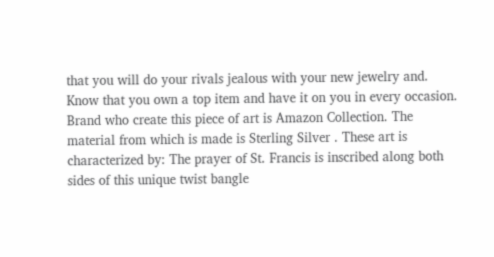that you will do your rivals jealous with your new jewelry and. Know that you own a top item and have it on you in every occasion. Brand who create this piece of art is Amazon Collection. The material from which is made is Sterling Silver . These art is characterized by: The prayer of St. Francis is inscribed along both sides of this unique twist bangle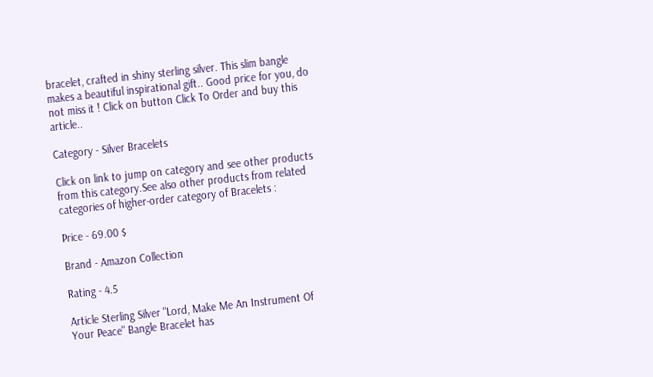bracelet, crafted in shiny sterling silver. This slim bangle makes a beautiful inspirational gift.. Good price for you, do not miss it ! Click on button Click To Order and buy this article..

Category - Silver Bracelets

Click on link to jump on category and see other products from this category.See also other products from related categories of higher-order category of Bracelets :

Price - 69.00 $

Brand - Amazon Collection

Rating - 4.5

Article Sterling Silver "Lord, Make Me An Instrument Of Your Peace" Bangle Bracelet has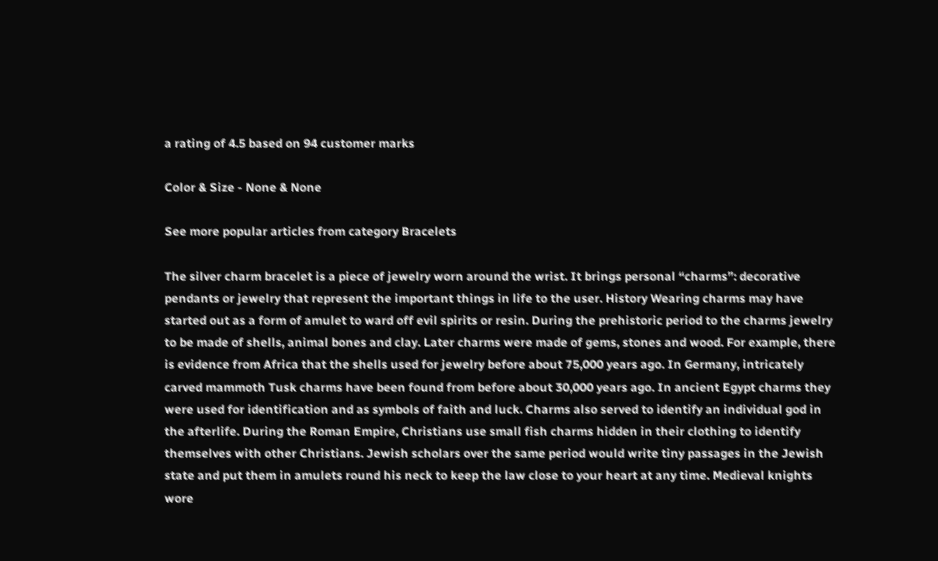a rating of 4.5 based on 94 customer marks

Color & Size - None & None

See more popular articles from category Bracelets

The silver charm bracelet is a piece of jewelry worn around the wrist. It brings personal “charms”: decorative pendants or jewelry that represent the important things in life to the user. History Wearing charms may have started out as a form of amulet to ward off evil spirits or resin. During the prehistoric period to the charms jewelry to be made of shells, animal bones and clay. Later charms were made of gems, stones and wood. For example, there is evidence from Africa that the shells used for jewelry before about 75,000 years ago. In Germany, intricately carved mammoth Tusk charms have been found from before about 30,000 years ago. In ancient Egypt charms they were used for identification and as symbols of faith and luck. Charms also served to identify an individual god in the afterlife. During the Roman Empire, Christians use small fish charms hidden in their clothing to identify themselves with other Christians. Jewish scholars over the same period would write tiny passages in the Jewish state and put them in amulets round his neck to keep the law close to your heart at any time. Medieval knights wore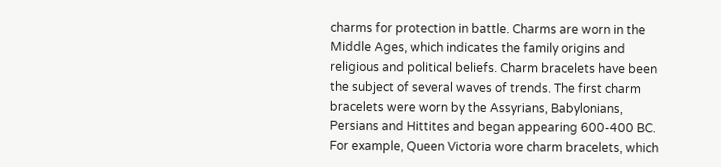charms for protection in battle. Charms are worn in the Middle Ages, which indicates the family origins and religious and political beliefs. Charm bracelets have been the subject of several waves of trends. The first charm bracelets were worn by the Assyrians, Babylonians, Persians and Hittites and began appearing 600-400 BC. For example, Queen Victoria wore charm bracelets, which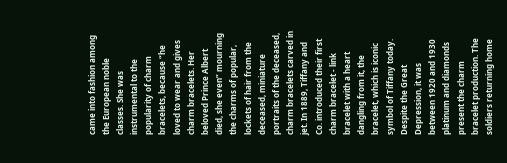came into fashion among the European noble classes. She was instrumental to the popularity of charm bracelets, because “he loved to wear and gives charm bracelets. Her beloved Prince Albert died, she even” mourning the charms of popular, lockets of hair from the deceased, miniature portraits of the deceased, charm bracelets carved in jet. In 1889, Tiffany and Co. introduced their first charm bracelet - link bracelet with a heart dangling from it, the bracelet, which is iconic symbol of Tiffany today. Despite the Great Depression, it was between 1920 and 1930 platinum and diamonds present the charm bracelet production. The soldiers returning home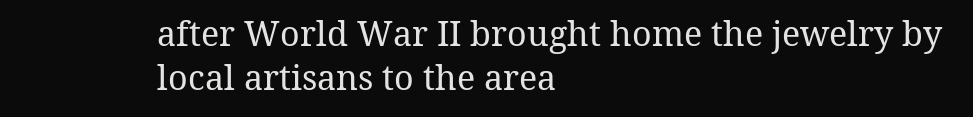after World War II brought home the jewelry by local artisans to the area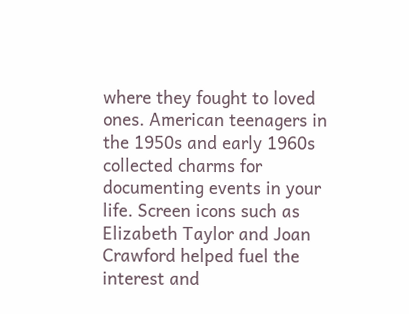where they fought to loved ones. American teenagers in the 1950s and early 1960s collected charms for documenting events in your life. Screen icons such as Elizabeth Taylor and Joan Crawford helped fuel the interest and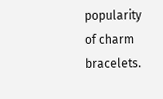popularity of charm bracelets.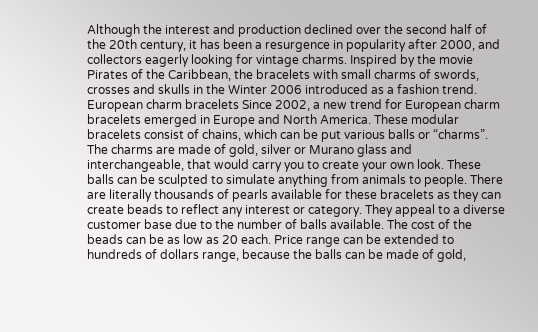Although the interest and production declined over the second half of the 20th century, it has been a resurgence in popularity after 2000, and collectors eagerly looking for vintage charms. Inspired by the movie Pirates of the Caribbean, the bracelets with small charms of swords, crosses and skulls in the Winter 2006 introduced as a fashion trend. European charm bracelets Since 2002, a new trend for European charm bracelets emerged in Europe and North America. These modular bracelets consist of chains, which can be put various balls or “charms”. The charms are made of gold, silver or Murano glass and interchangeable, that would carry you to create your own look. These balls can be sculpted to simulate anything from animals to people. There are literally thousands of pearls available for these bracelets as they can create beads to reflect any interest or category. They appeal to a diverse customer base due to the number of balls available. The cost of the beads can be as low as 20 each. Price range can be extended to hundreds of dollars range, because the balls can be made of gold,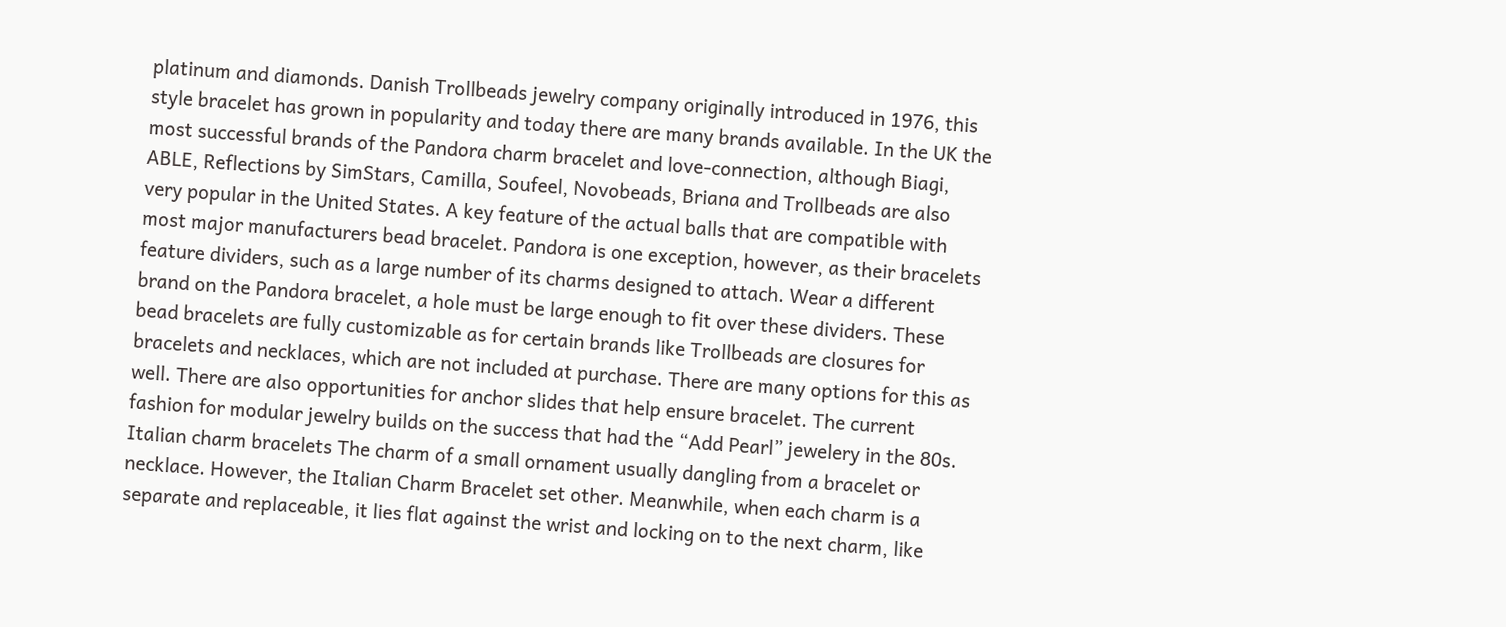platinum and diamonds. Danish Trollbeads jewelry company originally introduced in 1976, this style bracelet has grown in popularity and today there are many brands available. In the UK the most successful brands of the Pandora charm bracelet and love-connection, although Biagi, ABLE, Reflections by SimStars, Camilla, Soufeel, Novobeads, Briana and Trollbeads are also very popular in the United States. A key feature of the actual balls that are compatible with most major manufacturers bead bracelet. Pandora is one exception, however, as their bracelets feature dividers, such as a large number of its charms designed to attach. Wear a different brand on the Pandora bracelet, a hole must be large enough to fit over these dividers. These bead bracelets are fully customizable as for certain brands like Trollbeads are closures for bracelets and necklaces, which are not included at purchase. There are many options for this as well. There are also opportunities for anchor slides that help ensure bracelet. The current fashion for modular jewelry builds on the success that had the “Add Pearl” jewelery in the 80s. Italian charm bracelets The charm of a small ornament usually dangling from a bracelet or necklace. However, the Italian Charm Bracelet set other. Meanwhile, when each charm is a separate and replaceable, it lies flat against the wrist and locking on to the next charm, like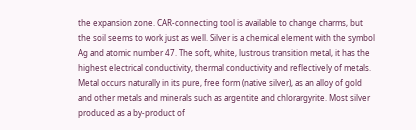the expansion zone. CAR-connecting tool is available to change charms, but the soil seems to work just as well. Silver is a chemical element with the symbol Ag and atomic number 47. The soft, white, lustrous transition metal, it has the highest electrical conductivity, thermal conductivity and reflectively of metals. Metal occurs naturally in its pure, free form (native silver), as an alloy of gold and other metals and minerals such as argentite and chlorargyrite. Most silver produced as a by-product of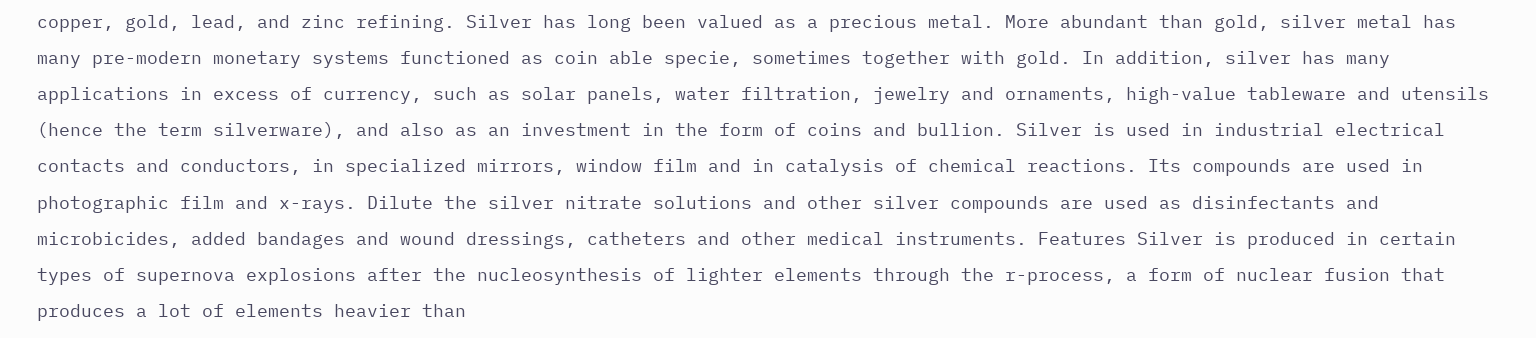copper, gold, lead, and zinc refining. Silver has long been valued as a precious metal. More abundant than gold, silver metal has many pre-modern monetary systems functioned as coin able specie, sometimes together with gold. In addition, silver has many applications in excess of currency, such as solar panels, water filtration, jewelry and ornaments, high-value tableware and utensils (hence the term silverware), and also as an investment in the form of coins and bullion. Silver is used in industrial electrical contacts and conductors, in specialized mirrors, window film and in catalysis of chemical reactions. Its compounds are used in photographic film and x-rays. Dilute the silver nitrate solutions and other silver compounds are used as disinfectants and microbicides, added bandages and wound dressings, catheters and other medical instruments. Features Silver is produced in certain types of supernova explosions after the nucleosynthesis of lighter elements through the r-process, a form of nuclear fusion that produces a lot of elements heavier than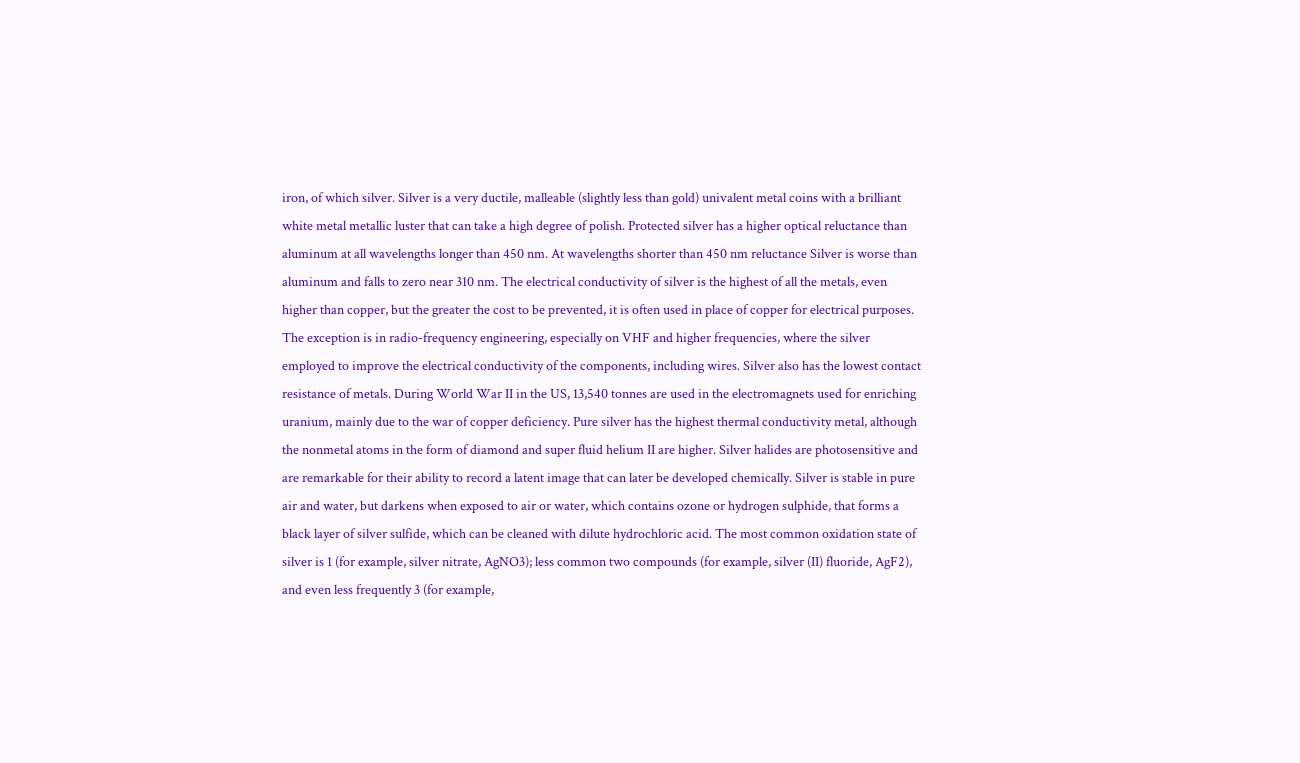iron, of which silver. Silver is a very ductile, malleable (slightly less than gold) univalent metal coins with a brilliant white metal metallic luster that can take a high degree of polish. Protected silver has a higher optical reluctance than aluminum at all wavelengths longer than 450 nm. At wavelengths shorter than 450 nm reluctance Silver is worse than aluminum and falls to zero near 310 nm. The electrical conductivity of silver is the highest of all the metals, even higher than copper, but the greater the cost to be prevented, it is often used in place of copper for electrical purposes. The exception is in radio-frequency engineering, especially on VHF and higher frequencies, where the silver employed to improve the electrical conductivity of the components, including wires. Silver also has the lowest contact resistance of metals. During World War II in the US, 13,540 tonnes are used in the electromagnets used for enriching uranium, mainly due to the war of copper deficiency. Pure silver has the highest thermal conductivity metal, although the nonmetal atoms in the form of diamond and super fluid helium II are higher. Silver halides are photosensitive and are remarkable for their ability to record a latent image that can later be developed chemically. Silver is stable in pure air and water, but darkens when exposed to air or water, which contains ozone or hydrogen sulphide, that forms a black layer of silver sulfide, which can be cleaned with dilute hydrochloric acid. The most common oxidation state of silver is 1 (for example, silver nitrate, AgNO3); less common two compounds (for example, silver (II) fluoride, AgF2), and even less frequently 3 (for example,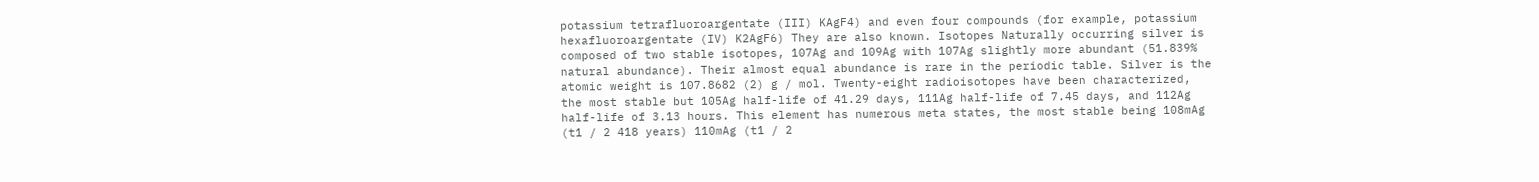potassium tetrafluoroargentate (III) KAgF4) and even four compounds (for example, potassium hexafluoroargentate (IV) K2AgF6) They are also known. Isotopes Naturally occurring silver is composed of two stable isotopes, 107Ag and 109Ag with 107Ag slightly more abundant (51.839% natural abundance). Their almost equal abundance is rare in the periodic table. Silver is the atomic weight is 107.8682 (2) g / mol. Twenty-eight radioisotopes have been characterized, the most stable but 105Ag half-life of 41.29 days, 111Ag half-life of 7.45 days, and 112Ag half-life of 3.13 hours. This element has numerous meta states, the most stable being 108mAg (t1 / 2 418 years) 110mAg (t1 / 2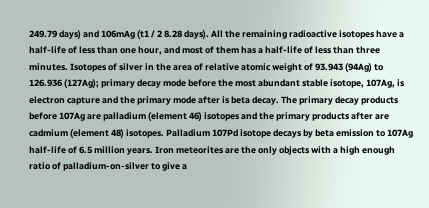249.79 days) and 106mAg (t1 / 2 8.28 days). All the remaining radioactive isotopes have a half-life of less than one hour, and most of them has a half-life of less than three minutes. Isotopes of silver in the area of relative atomic weight of 93.943 (94Ag) to 126.936 (127Ag); primary decay mode before the most abundant stable isotope, 107Ag, is electron capture and the primary mode after is beta decay. The primary decay products before 107Ag are palladium (element 46) isotopes and the primary products after are cadmium (element 48) isotopes. Palladium 107Pd isotope decays by beta emission to 107Ag half-life of 6.5 million years. Iron meteorites are the only objects with a high enough ratio of palladium-on-silver to give a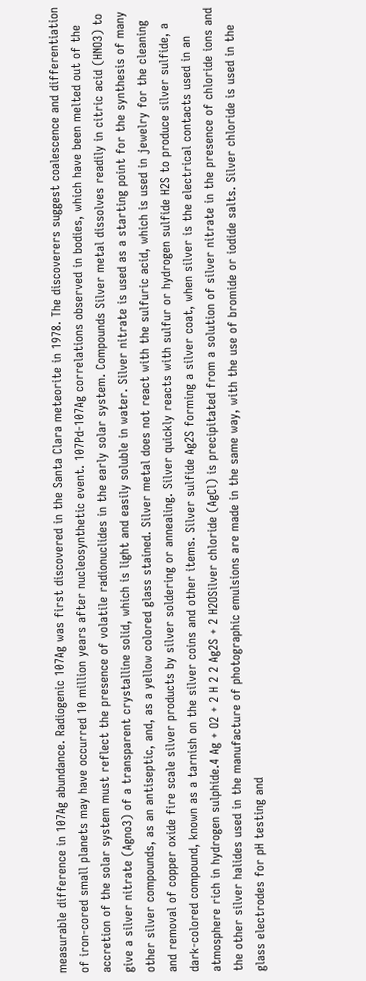measurable difference in 107Ag abundance. Radiogenic 107Ag was first discovered in the Santa Clara meteorite in 1978. The discoverers suggest coalescence and differentiation of iron-cored small planets may have occurred 10 million years after nucleosynthetic event. 107Pd-107Ag correlations observed in bodies, which have been melted out of the accretion of the solar system must reflect the presence of volatile radionuclides in the early solar system. Compounds Silver metal dissolves readily in citric acid (HNO3) to give a silver nitrate (Agno3) of a transparent crystalline solid, which is light and easily soluble in water. Silver nitrate is used as a starting point for the synthesis of many other silver compounds, as an antiseptic, and, as a yellow colored glass stained. Silver metal does not react with the sulfuric acid, which is used in jewelry for the cleaning and removal of copper oxide fire scale silver products by silver soldering or annealing. Silver quickly reacts with sulfur or hydrogen sulfide H2S to produce silver sulfide, a dark-colored compound, known as a tarnish on the silver coins and other items. Silver sulfide Ag2S forming a silver coat, when silver is the electrical contacts used in an atmosphere rich in hydrogen sulphide.4 Ag + O2 + 2 H 2 2 Ag2S + 2 H2OSilver chloride (AgCl) is precipitated from a solution of silver nitrate in the presence of chloride ions and the other silver halides used in the manufacture of photographic emulsions are made in the same way, with the use of bromide or iodide salts. Silver chloride is used in the glass electrodes for pH testing and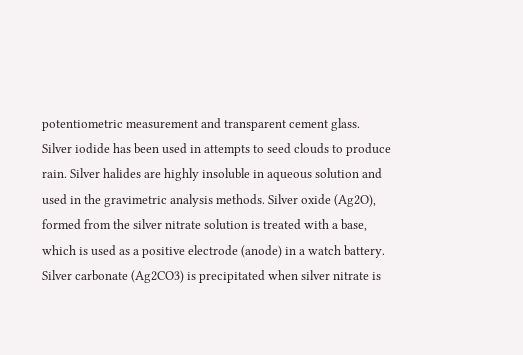potentiometric measurement and transparent cement glass. Silver iodide has been used in attempts to seed clouds to produce rain. Silver halides are highly insoluble in aqueous solution and used in the gravimetric analysis methods. Silver oxide (Ag2O), formed from the silver nitrate solution is treated with a base, which is used as a positive electrode (anode) in a watch battery. Silver carbonate (Ag2CO3) is precipitated when silver nitrate is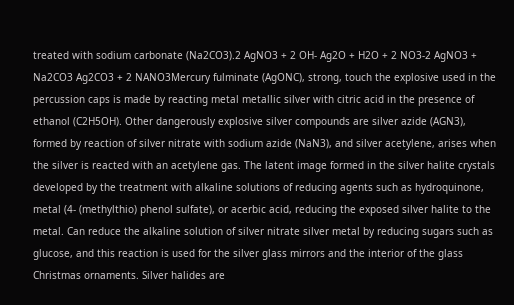treated with sodium carbonate (Na2CO3).2 AgNO3 + 2 OH- Ag2O + H2O + 2 NO3-2 AgNO3 + Na2CO3 Ag2CO3 + 2 NANO3Mercury fulminate (AgONC), strong, touch the explosive used in the percussion caps is made by reacting metal metallic silver with citric acid in the presence of ethanol (C2H5OH). Other dangerously explosive silver compounds are silver azide (AGN3), formed by reaction of silver nitrate with sodium azide (NaN3), and silver acetylene, arises when the silver is reacted with an acetylene gas. The latent image formed in the silver halite crystals developed by the treatment with alkaline solutions of reducing agents such as hydroquinone, metal (4- (methylthio) phenol sulfate), or acerbic acid, reducing the exposed silver halite to the metal. Can reduce the alkaline solution of silver nitrate silver metal by reducing sugars such as glucose, and this reaction is used for the silver glass mirrors and the interior of the glass Christmas ornaments. Silver halides are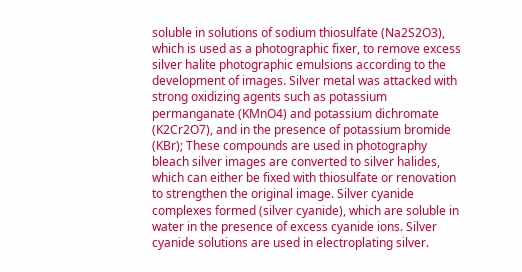soluble in solutions of sodium thiosulfate (Na2S2O3), which is used as a photographic fixer, to remove excess silver halite photographic emulsions according to the development of images. Silver metal was attacked with strong oxidizing agents such as potassium permanganate (KMnO4) and potassium dichromate (K2Cr2O7), and in the presence of potassium bromide (KBr); These compounds are used in photography bleach silver images are converted to silver halides, which can either be fixed with thiosulfate or renovation to strengthen the original image. Silver cyanide complexes formed (silver cyanide), which are soluble in water in the presence of excess cyanide ions. Silver cyanide solutions are used in electroplating silver.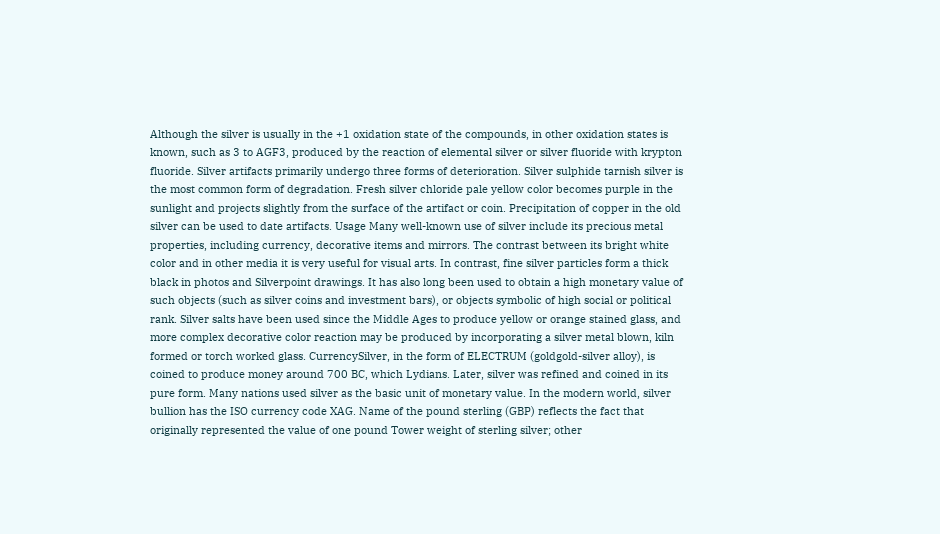Although the silver is usually in the +1 oxidation state of the compounds, in other oxidation states is known, such as 3 to AGF3, produced by the reaction of elemental silver or silver fluoride with krypton fluoride. Silver artifacts primarily undergo three forms of deterioration. Silver sulphide tarnish silver is the most common form of degradation. Fresh silver chloride pale yellow color becomes purple in the sunlight and projects slightly from the surface of the artifact or coin. Precipitation of copper in the old silver can be used to date artifacts. Usage Many well-known use of silver include its precious metal properties, including currency, decorative items and mirrors. The contrast between its bright white color and in other media it is very useful for visual arts. In contrast, fine silver particles form a thick black in photos and Silverpoint drawings. It has also long been used to obtain a high monetary value of such objects (such as silver coins and investment bars), or objects symbolic of high social or political rank. Silver salts have been used since the Middle Ages to produce yellow or orange stained glass, and more complex decorative color reaction may be produced by incorporating a silver metal blown, kiln formed or torch worked glass. CurrencySilver, in the form of ELECTRUM (goldgold-silver alloy), is coined to produce money around 700 BC, which Lydians. Later, silver was refined and coined in its pure form. Many nations used silver as the basic unit of monetary value. In the modern world, silver bullion has the ISO currency code XAG. Name of the pound sterling (GBP) reflects the fact that originally represented the value of one pound Tower weight of sterling silver; other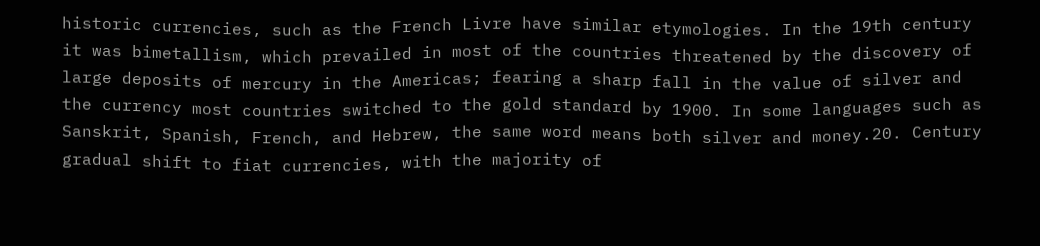historic currencies, such as the French Livre have similar etymologies. In the 19th century it was bimetallism, which prevailed in most of the countries threatened by the discovery of large deposits of mercury in the Americas; fearing a sharp fall in the value of silver and the currency most countries switched to the gold standard by 1900. In some languages such as Sanskrit, Spanish, French, and Hebrew, the same word means both silver and money.20. Century gradual shift to fiat currencies, with the majority of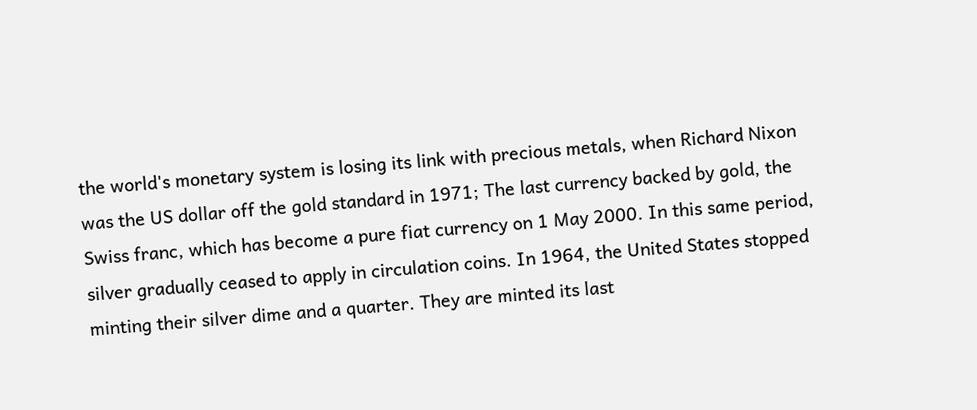the world's monetary system is losing its link with precious metals, when Richard Nixon was the US dollar off the gold standard in 1971; The last currency backed by gold, the Swiss franc, which has become a pure fiat currency on 1 May 2000. In this same period, silver gradually ceased to apply in circulation coins. In 1964, the United States stopped minting their silver dime and a quarter. They are minted its last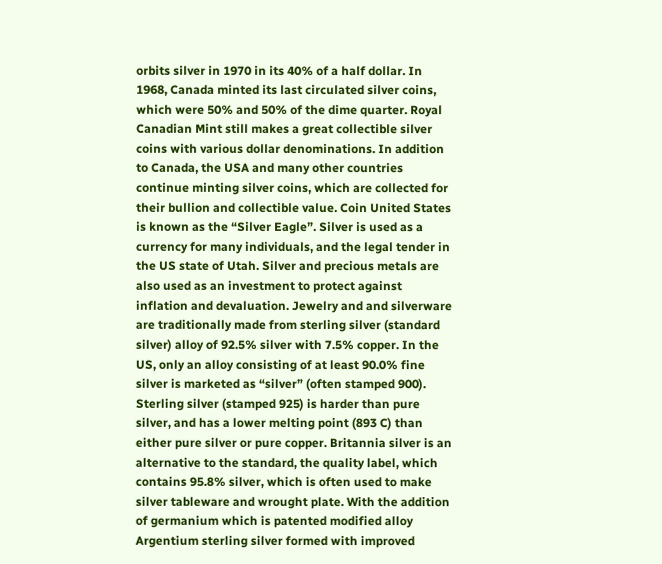orbits silver in 1970 in its 40% of a half dollar. In 1968, Canada minted its last circulated silver coins, which were 50% and 50% of the dime quarter. Royal Canadian Mint still makes a great collectible silver coins with various dollar denominations. In addition to Canada, the USA and many other countries continue minting silver coins, which are collected for their bullion and collectible value. Coin United States is known as the “Silver Eagle”. Silver is used as a currency for many individuals, and the legal tender in the US state of Utah. Silver and precious metals are also used as an investment to protect against inflation and devaluation. Jewelry and and silverware are traditionally made from sterling silver (standard silver) alloy of 92.5% silver with 7.5% copper. In the US, only an alloy consisting of at least 90.0% fine silver is marketed as “silver” (often stamped 900). Sterling silver (stamped 925) is harder than pure silver, and has a lower melting point (893 C) than either pure silver or pure copper. Britannia silver is an alternative to the standard, the quality label, which contains 95.8% silver, which is often used to make silver tableware and wrought plate. With the addition of germanium which is patented modified alloy Argentium sterling silver formed with improved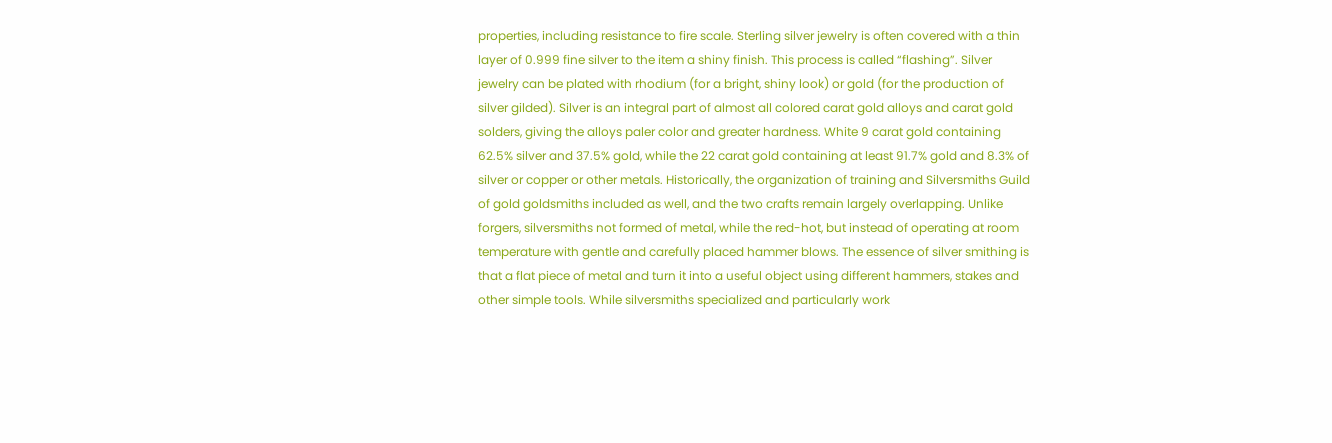properties, including resistance to fire scale. Sterling silver jewelry is often covered with a thin layer of 0.999 fine silver to the item a shiny finish. This process is called “flashing”. Silver jewelry can be plated with rhodium (for a bright, shiny look) or gold (for the production of silver gilded). Silver is an integral part of almost all colored carat gold alloys and carat gold solders, giving the alloys paler color and greater hardness. White 9 carat gold containing 62.5% silver and 37.5% gold, while the 22 carat gold containing at least 91.7% gold and 8.3% of silver or copper or other metals. Historically, the organization of training and Silversmiths Guild of gold goldsmiths included as well, and the two crafts remain largely overlapping. Unlike forgers, silversmiths not formed of metal, while the red-hot, but instead of operating at room temperature with gentle and carefully placed hammer blows. The essence of silver smithing is that a flat piece of metal and turn it into a useful object using different hammers, stakes and other simple tools. While silversmiths specialized and particularly work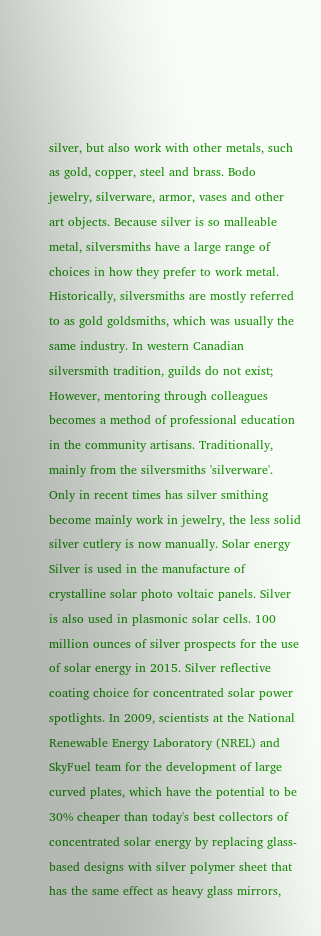silver, but also work with other metals, such as gold, copper, steel and brass. Bodo jewelry, silverware, armor, vases and other art objects. Because silver is so malleable metal, silversmiths have a large range of choices in how they prefer to work metal. Historically, silversmiths are mostly referred to as gold goldsmiths, which was usually the same industry. In western Canadian silversmith tradition, guilds do not exist; However, mentoring through colleagues becomes a method of professional education in the community artisans. Traditionally, mainly from the silversmiths 'silverware'. Only in recent times has silver smithing become mainly work in jewelry, the less solid silver cutlery is now manually. Solar energy Silver is used in the manufacture of crystalline solar photo voltaic panels. Silver is also used in plasmonic solar cells. 100 million ounces of silver prospects for the use of solar energy in 2015. Silver reflective coating choice for concentrated solar power spotlights. In 2009, scientists at the National Renewable Energy Laboratory (NREL) and SkyFuel team for the development of large curved plates, which have the potential to be 30% cheaper than today's best collectors of concentrated solar energy by replacing glass-based designs with silver polymer sheet that has the same effect as heavy glass mirrors,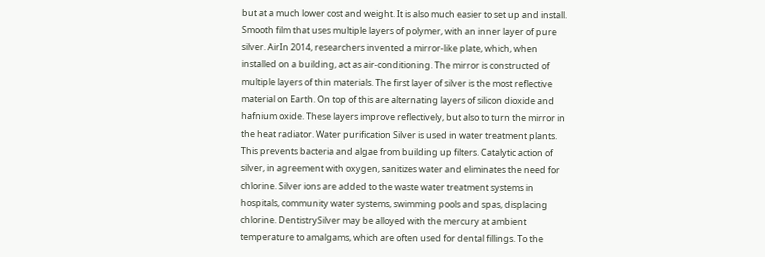but at a much lower cost and weight. It is also much easier to set up and install. Smooth film that uses multiple layers of polymer, with an inner layer of pure silver. AirIn 2014, researchers invented a mirror-like plate, which, when installed on a building, act as air-conditioning. The mirror is constructed of multiple layers of thin materials. The first layer of silver is the most reflective material on Earth. On top of this are alternating layers of silicon dioxide and hafnium oxide. These layers improve reflectively, but also to turn the mirror in the heat radiator. Water purification Silver is used in water treatment plants. This prevents bacteria and algae from building up filters. Catalytic action of silver, in agreement with oxygen, sanitizes water and eliminates the need for chlorine. Silver ions are added to the waste water treatment systems in hospitals, community water systems, swimming pools and spas, displacing chlorine. DentistrySilver may be alloyed with the mercury at ambient temperature to amalgams, which are often used for dental fillings. To the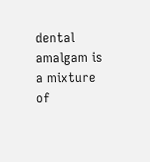dental amalgam is a mixture of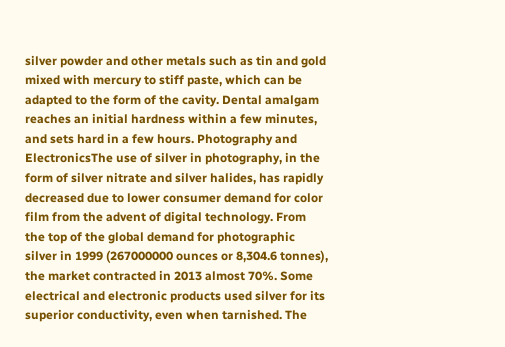silver powder and other metals such as tin and gold mixed with mercury to stiff paste, which can be adapted to the form of the cavity. Dental amalgam reaches an initial hardness within a few minutes, and sets hard in a few hours. Photography and ElectronicsThe use of silver in photography, in the form of silver nitrate and silver halides, has rapidly decreased due to lower consumer demand for color film from the advent of digital technology. From the top of the global demand for photographic silver in 1999 (267000000 ounces or 8,304.6 tonnes), the market contracted in 2013 almost 70%. Some electrical and electronic products used silver for its superior conductivity, even when tarnished. The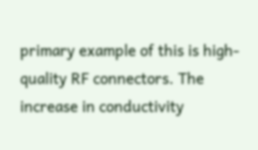primary example of this is high-quality RF connectors. The increase in conductivity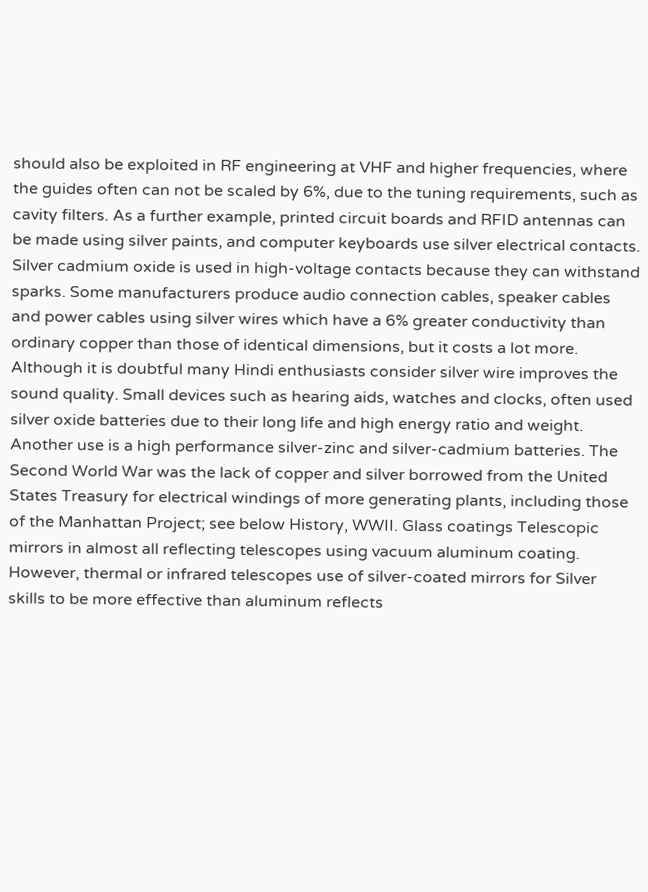should also be exploited in RF engineering at VHF and higher frequencies, where the guides often can not be scaled by 6%, due to the tuning requirements, such as cavity filters. As a further example, printed circuit boards and RFID antennas can be made using silver paints, and computer keyboards use silver electrical contacts. Silver cadmium oxide is used in high-voltage contacts because they can withstand sparks. Some manufacturers produce audio connection cables, speaker cables and power cables using silver wires which have a 6% greater conductivity than ordinary copper than those of identical dimensions, but it costs a lot more. Although it is doubtful many Hindi enthusiasts consider silver wire improves the sound quality. Small devices such as hearing aids, watches and clocks, often used silver oxide batteries due to their long life and high energy ratio and weight. Another use is a high performance silver-zinc and silver-cadmium batteries. The Second World War was the lack of copper and silver borrowed from the United States Treasury for electrical windings of more generating plants, including those of the Manhattan Project; see below History, WWII. Glass coatings Telescopic mirrors in almost all reflecting telescopes using vacuum aluminum coating. However, thermal or infrared telescopes use of silver-coated mirrors for Silver skills to be more effective than aluminum reflects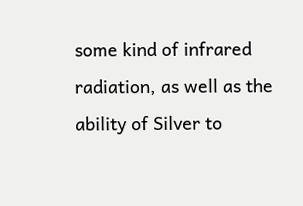some kind of infrared radiation, as well as the ability of Silver to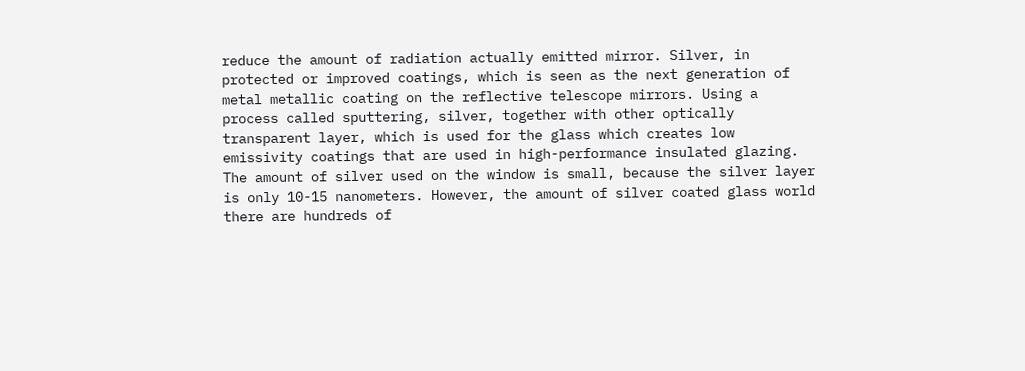reduce the amount of radiation actually emitted mirror. Silver, in protected or improved coatings, which is seen as the next generation of metal metallic coating on the reflective telescope mirrors. Using a process called sputtering, silver, together with other optically transparent layer, which is used for the glass which creates low emissivity coatings that are used in high-performance insulated glazing. The amount of silver used on the window is small, because the silver layer is only 10-15 nanometers. However, the amount of silver coated glass world there are hundreds of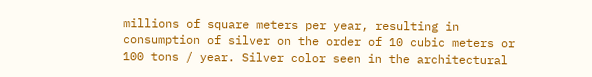millions of square meters per year, resulting in consumption of silver on the order of 10 cubic meters or 100 tons / year. Silver color seen in the architectural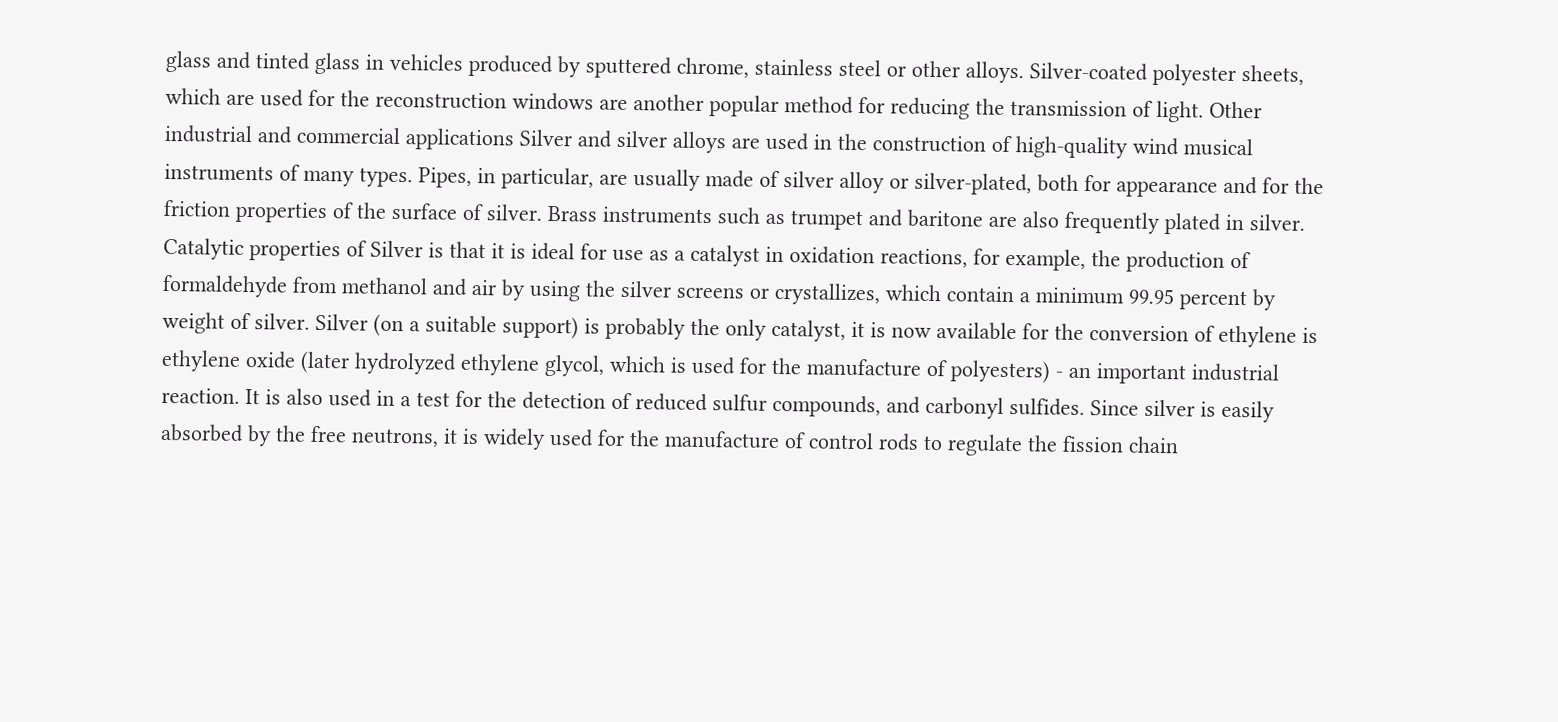glass and tinted glass in vehicles produced by sputtered chrome, stainless steel or other alloys. Silver-coated polyester sheets, which are used for the reconstruction windows are another popular method for reducing the transmission of light. Other industrial and commercial applications Silver and silver alloys are used in the construction of high-quality wind musical instruments of many types. Pipes, in particular, are usually made of silver alloy or silver-plated, both for appearance and for the friction properties of the surface of silver. Brass instruments such as trumpet and baritone are also frequently plated in silver. Catalytic properties of Silver is that it is ideal for use as a catalyst in oxidation reactions, for example, the production of formaldehyde from methanol and air by using the silver screens or crystallizes, which contain a minimum 99.95 percent by weight of silver. Silver (on a suitable support) is probably the only catalyst, it is now available for the conversion of ethylene is ethylene oxide (later hydrolyzed ethylene glycol, which is used for the manufacture of polyesters) - an important industrial reaction. It is also used in a test for the detection of reduced sulfur compounds, and carbonyl sulfides. Since silver is easily absorbed by the free neutrons, it is widely used for the manufacture of control rods to regulate the fission chain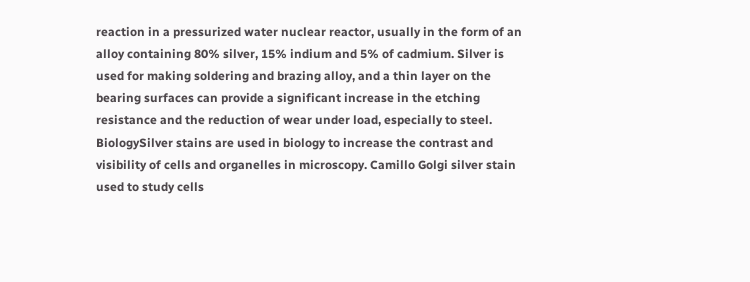reaction in a pressurized water nuclear reactor, usually in the form of an alloy containing 80% silver, 15% indium and 5% of cadmium. Silver is used for making soldering and brazing alloy, and a thin layer on the bearing surfaces can provide a significant increase in the etching resistance and the reduction of wear under load, especially to steel. BiologySilver stains are used in biology to increase the contrast and visibility of cells and organelles in microscopy. Camillo Golgi silver stain used to study cells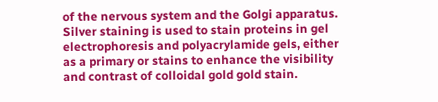of the nervous system and the Golgi apparatus. Silver staining is used to stain proteins in gel electrophoresis and polyacrylamide gels, either as a primary or stains to enhance the visibility and contrast of colloidal gold gold stain.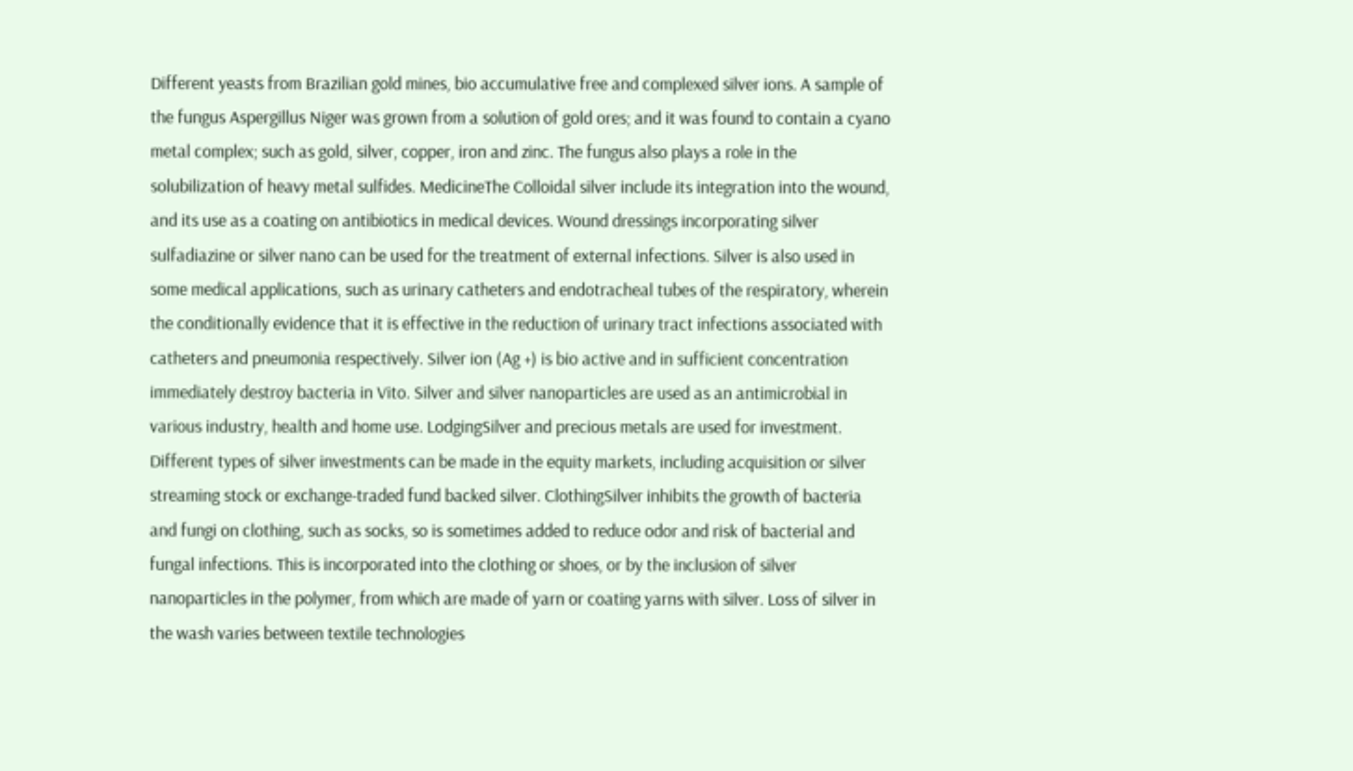Different yeasts from Brazilian gold mines, bio accumulative free and complexed silver ions. A sample of the fungus Aspergillus Niger was grown from a solution of gold ores; and it was found to contain a cyano metal complex; such as gold, silver, copper, iron and zinc. The fungus also plays a role in the solubilization of heavy metal sulfides. MedicineThe Colloidal silver include its integration into the wound, and its use as a coating on antibiotics in medical devices. Wound dressings incorporating silver sulfadiazine or silver nano can be used for the treatment of external infections. Silver is also used in some medical applications, such as urinary catheters and endotracheal tubes of the respiratory, wherein the conditionally evidence that it is effective in the reduction of urinary tract infections associated with catheters and pneumonia respectively. Silver ion (Ag +) is bio active and in sufficient concentration immediately destroy bacteria in Vito. Silver and silver nanoparticles are used as an antimicrobial in various industry, health and home use. LodgingSilver and precious metals are used for investment. Different types of silver investments can be made in the equity markets, including acquisition or silver streaming stock or exchange-traded fund backed silver. ClothingSilver inhibits the growth of bacteria and fungi on clothing, such as socks, so is sometimes added to reduce odor and risk of bacterial and fungal infections. This is incorporated into the clothing or shoes, or by the inclusion of silver nanoparticles in the polymer, from which are made of yarn or coating yarns with silver. Loss of silver in the wash varies between textile technologies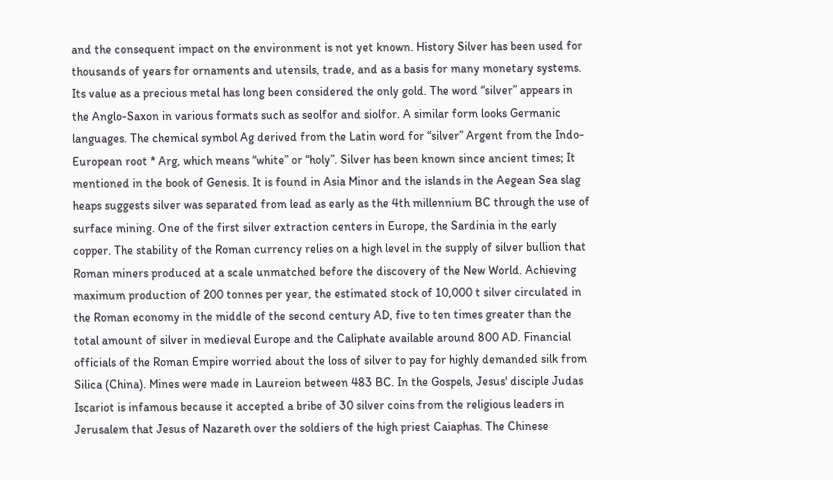and the consequent impact on the environment is not yet known. History Silver has been used for thousands of years for ornaments and utensils, trade, and as a basis for many monetary systems. Its value as a precious metal has long been considered the only gold. The word “silver” appears in the Anglo-Saxon in various formats such as seolfor and siolfor. A similar form looks Germanic languages. The chemical symbol Ag derived from the Latin word for “silver” Argent from the Indo-European root * Arg, which means “white” or “holy”. Silver has been known since ancient times; It mentioned in the book of Genesis. It is found in Asia Minor and the islands in the Aegean Sea slag heaps suggests silver was separated from lead as early as the 4th millennium BC through the use of surface mining. One of the first silver extraction centers in Europe, the Sardinia in the early copper. The stability of the Roman currency relies on a high level in the supply of silver bullion that Roman miners produced at a scale unmatched before the discovery of the New World. Achieving maximum production of 200 tonnes per year, the estimated stock of 10,000 t silver circulated in the Roman economy in the middle of the second century AD, five to ten times greater than the total amount of silver in medieval Europe and the Caliphate available around 800 AD. Financial officials of the Roman Empire worried about the loss of silver to pay for highly demanded silk from Silica (China). Mines were made in Laureion between 483 BC. In the Gospels, Jesus' disciple Judas Iscariot is infamous because it accepted a bribe of 30 silver coins from the religious leaders in Jerusalem that Jesus of Nazareth over the soldiers of the high priest Caiaphas. The Chinese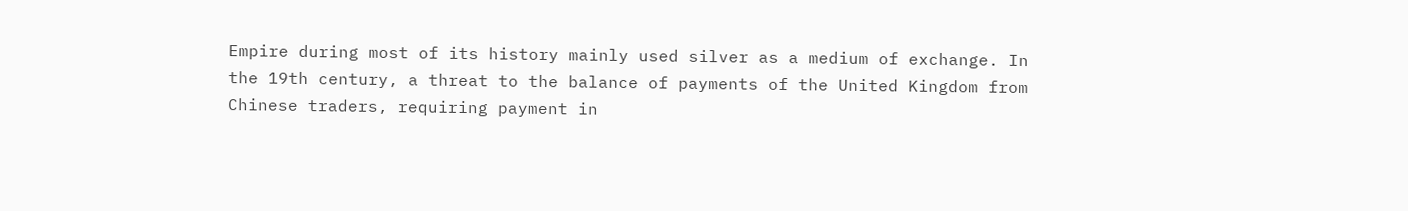Empire during most of its history mainly used silver as a medium of exchange. In the 19th century, a threat to the balance of payments of the United Kingdom from Chinese traders, requiring payment in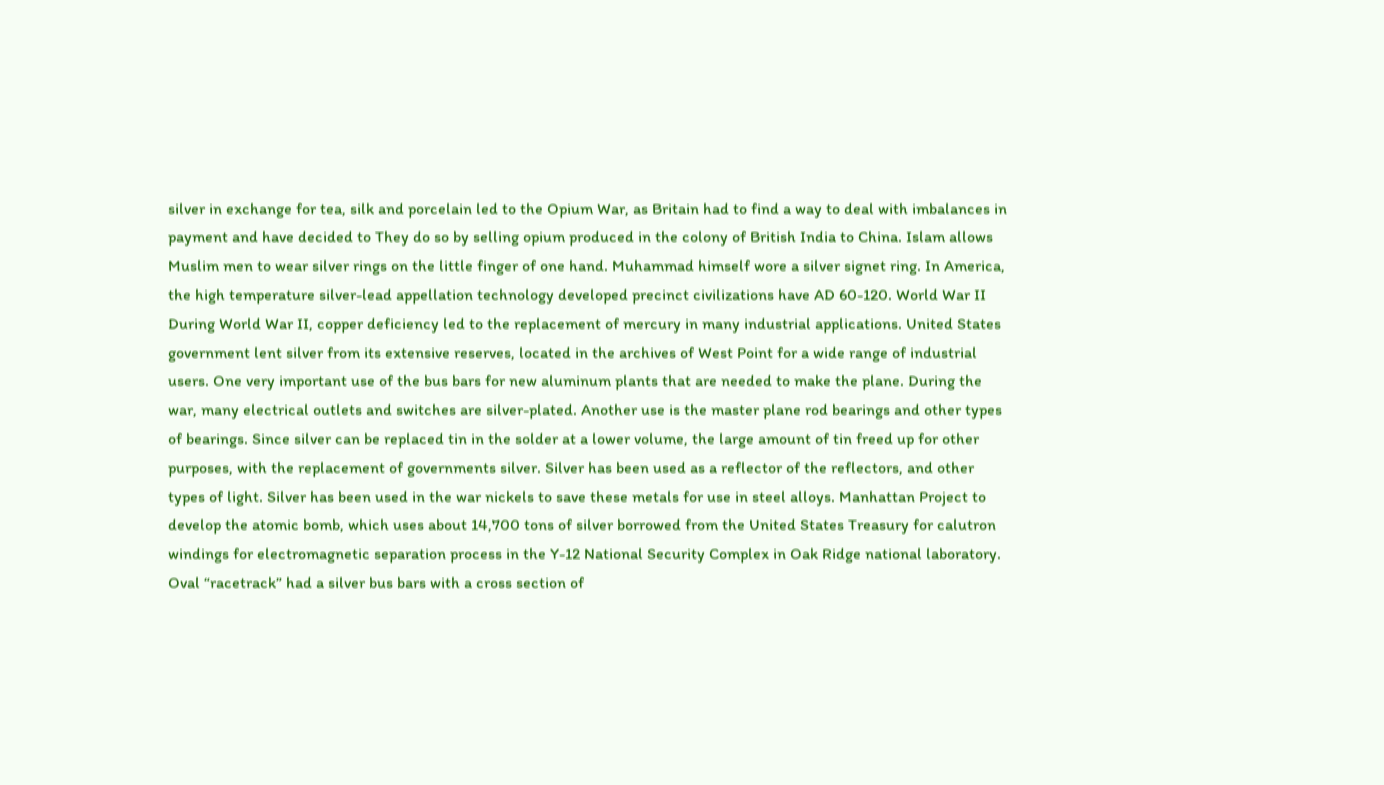silver in exchange for tea, silk and porcelain led to the Opium War, as Britain had to find a way to deal with imbalances in payment and have decided to They do so by selling opium produced in the colony of British India to China. Islam allows Muslim men to wear silver rings on the little finger of one hand. Muhammad himself wore a silver signet ring. In America, the high temperature silver-lead appellation technology developed precinct civilizations have AD 60-120. World War II During World War II, copper deficiency led to the replacement of mercury in many industrial applications. United States government lent silver from its extensive reserves, located in the archives of West Point for a wide range of industrial users. One very important use of the bus bars for new aluminum plants that are needed to make the plane. During the war, many electrical outlets and switches are silver-plated. Another use is the master plane rod bearings and other types of bearings. Since silver can be replaced tin in the solder at a lower volume, the large amount of tin freed up for other purposes, with the replacement of governments silver. Silver has been used as a reflector of the reflectors, and other types of light. Silver has been used in the war nickels to save these metals for use in steel alloys. Manhattan Project to develop the atomic bomb, which uses about 14,700 tons of silver borrowed from the United States Treasury for calutron windings for electromagnetic separation process in the Y-12 National Security Complex in Oak Ridge national laboratory. Oval “racetrack” had a silver bus bars with a cross section of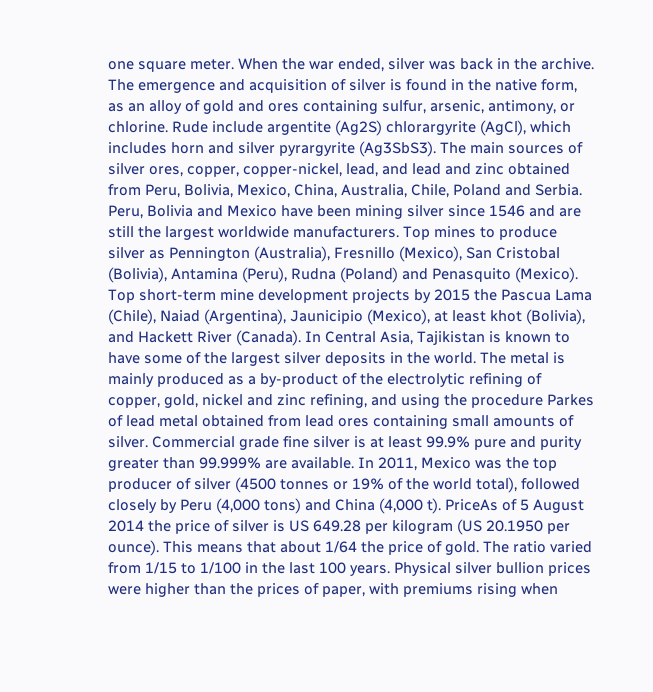one square meter. When the war ended, silver was back in the archive. The emergence and acquisition of silver is found in the native form, as an alloy of gold and ores containing sulfur, arsenic, antimony, or chlorine. Rude include argentite (Ag2S) chlorargyrite (AgCl), which includes horn and silver pyrargyrite (Ag3SbS3). The main sources of silver ores, copper, copper-nickel, lead, and lead and zinc obtained from Peru, Bolivia, Mexico, China, Australia, Chile, Poland and Serbia. Peru, Bolivia and Mexico have been mining silver since 1546 and are still the largest worldwide manufacturers. Top mines to produce silver as Pennington (Australia), Fresnillo (Mexico), San Cristobal (Bolivia), Antamina (Peru), Rudna (Poland) and Penasquito (Mexico). Top short-term mine development projects by 2015 the Pascua Lama (Chile), Naiad (Argentina), Jaunicipio (Mexico), at least khot (Bolivia), and Hackett River (Canada). In Central Asia, Tajikistan is known to have some of the largest silver deposits in the world. The metal is mainly produced as a by-product of the electrolytic refining of copper, gold, nickel and zinc refining, and using the procedure Parkes of lead metal obtained from lead ores containing small amounts of silver. Commercial grade fine silver is at least 99.9% pure and purity greater than 99.999% are available. In 2011, Mexico was the top producer of silver (4500 tonnes or 19% of the world total), followed closely by Peru (4,000 tons) and China (4,000 t). PriceAs of 5 August 2014 the price of silver is US 649.28 per kilogram (US 20.1950 per ounce). This means that about 1/64 the price of gold. The ratio varied from 1/15 to 1/100 in the last 100 years. Physical silver bullion prices were higher than the prices of paper, with premiums rising when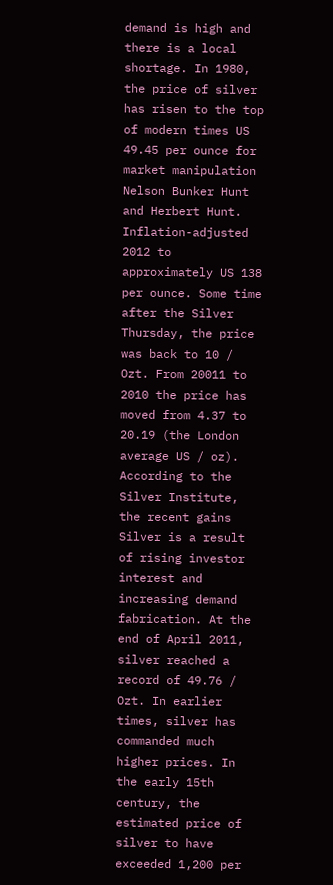demand is high and there is a local shortage. In 1980, the price of silver has risen to the top of modern times US 49.45 per ounce for market manipulation Nelson Bunker Hunt and Herbert Hunt. Inflation-adjusted 2012 to approximately US 138 per ounce. Some time after the Silver Thursday, the price was back to 10 / Ozt. From 20011 to 2010 the price has moved from 4.37 to 20.19 (the London average US / oz). According to the Silver Institute, the recent gains Silver is a result of rising investor interest and increasing demand fabrication. At the end of April 2011, silver reached a record of 49.76 / Ozt. In earlier times, silver has commanded much higher prices. In the early 15th century, the estimated price of silver to have exceeded 1,200 per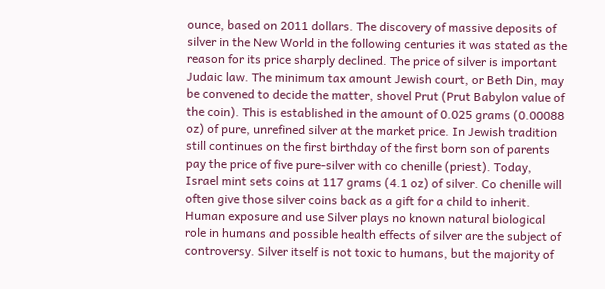ounce, based on 2011 dollars. The discovery of massive deposits of silver in the New World in the following centuries it was stated as the reason for its price sharply declined. The price of silver is important Judaic law. The minimum tax amount Jewish court, or Beth Din, may be convened to decide the matter, shovel Prut (Prut Babylon value of the coin). This is established in the amount of 0.025 grams (0.00088 oz) of pure, unrefined silver at the market price. In Jewish tradition still continues on the first birthday of the first born son of parents pay the price of five pure-silver with co chenille (priest). Today, Israel mint sets coins at 117 grams (4.1 oz) of silver. Co chenille will often give those silver coins back as a gift for a child to inherit. Human exposure and use Silver plays no known natural biological role in humans and possible health effects of silver are the subject of controversy. Silver itself is not toxic to humans, but the majority of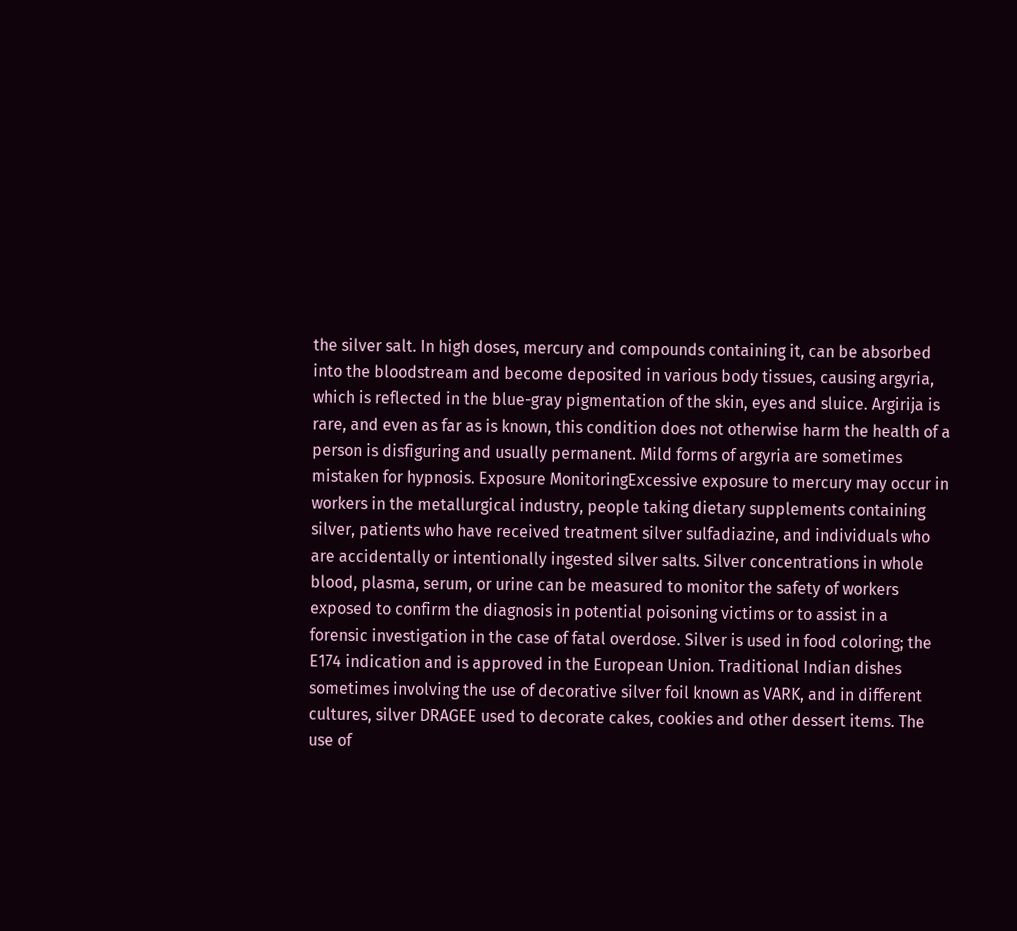the silver salt. In high doses, mercury and compounds containing it, can be absorbed into the bloodstream and become deposited in various body tissues, causing argyria, which is reflected in the blue-gray pigmentation of the skin, eyes and sluice. Argirija is rare, and even as far as is known, this condition does not otherwise harm the health of a person is disfiguring and usually permanent. Mild forms of argyria are sometimes mistaken for hypnosis. Exposure MonitoringExcessive exposure to mercury may occur in workers in the metallurgical industry, people taking dietary supplements containing silver, patients who have received treatment silver sulfadiazine, and individuals who are accidentally or intentionally ingested silver salts. Silver concentrations in whole blood, plasma, serum, or urine can be measured to monitor the safety of workers exposed to confirm the diagnosis in potential poisoning victims or to assist in a forensic investigation in the case of fatal overdose. Silver is used in food coloring; the E174 indication and is approved in the European Union. Traditional Indian dishes sometimes involving the use of decorative silver foil known as VARK, and in different cultures, silver DRAGEE used to decorate cakes, cookies and other dessert items. The use of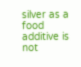silver as a food additive is not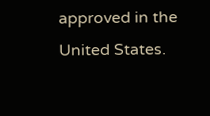approved in the United States.